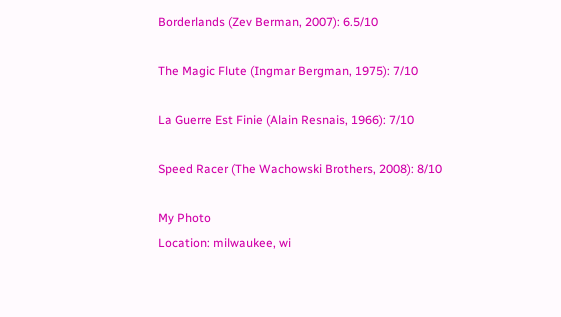Borderlands (Zev Berman, 2007): 6.5/10

The Magic Flute (Ingmar Bergman, 1975): 7/10

La Guerre Est Finie (Alain Resnais, 1966): 7/10

Speed Racer (The Wachowski Brothers, 2008): 8/10

My Photo
Location: milwaukee, wi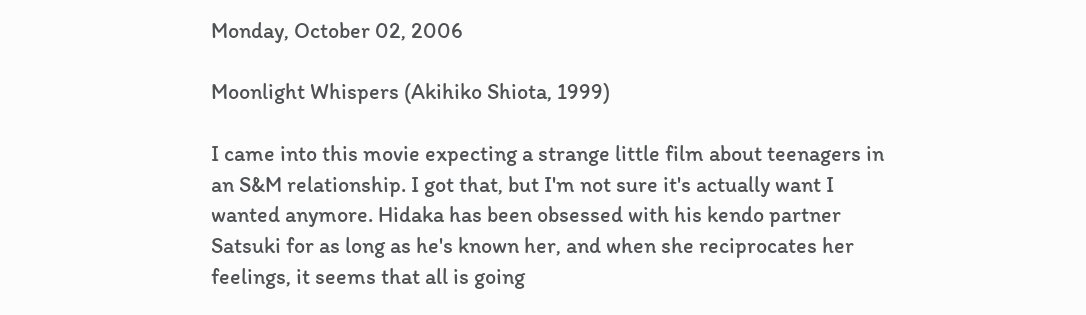Monday, October 02, 2006

Moonlight Whispers (Akihiko Shiota, 1999)

I came into this movie expecting a strange little film about teenagers in an S&M relationship. I got that, but I'm not sure it's actually want I wanted anymore. Hidaka has been obsessed with his kendo partner Satsuki for as long as he's known her, and when she reciprocates her feelings, it seems that all is going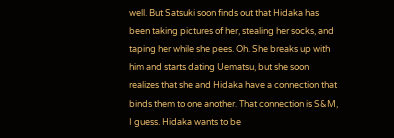well. But Satsuki soon finds out that Hidaka has been taking pictures of her, stealing her socks, and taping her while she pees. Oh. She breaks up with him and starts dating Uematsu, but she soon realizes that she and Hidaka have a connection that binds them to one another. That connection is S&M, I guess. Hidaka wants to be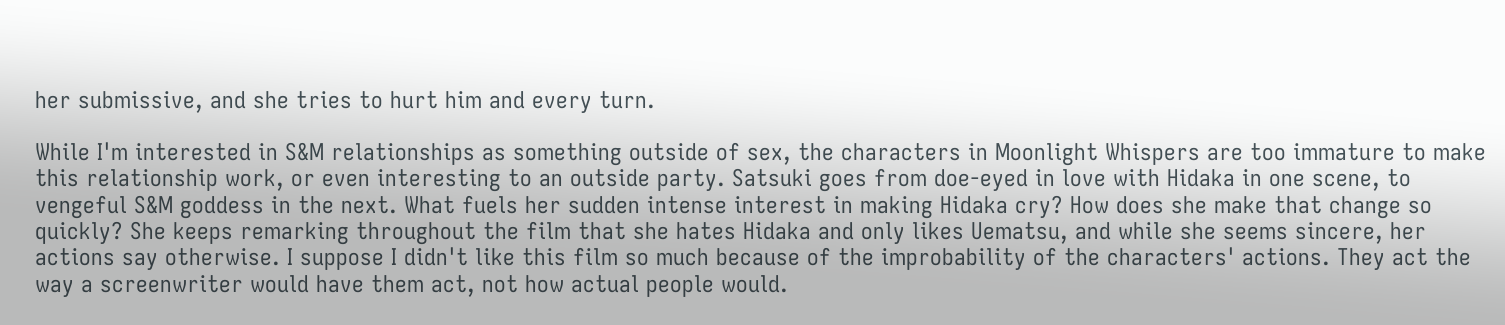her submissive, and she tries to hurt him and every turn.

While I'm interested in S&M relationships as something outside of sex, the characters in Moonlight Whispers are too immature to make this relationship work, or even interesting to an outside party. Satsuki goes from doe-eyed in love with Hidaka in one scene, to vengeful S&M goddess in the next. What fuels her sudden intense interest in making Hidaka cry? How does she make that change so quickly? She keeps remarking throughout the film that she hates Hidaka and only likes Uematsu, and while she seems sincere, her actions say otherwise. I suppose I didn't like this film so much because of the improbability of the characters' actions. They act the way a screenwriter would have them act, not how actual people would.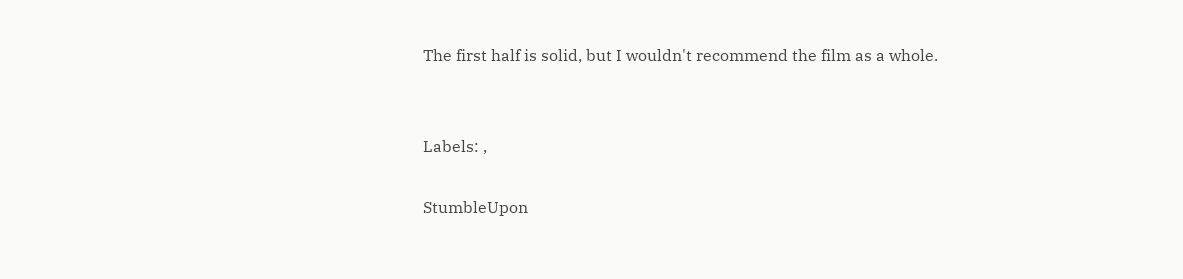The first half is solid, but I wouldn't recommend the film as a whole.


Labels: ,

StumbleUpon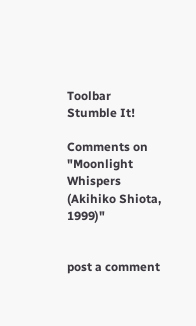Toolbar Stumble It!

Comments on "Moonlight Whispers (Akihiko Shiota, 1999)"


post a comment